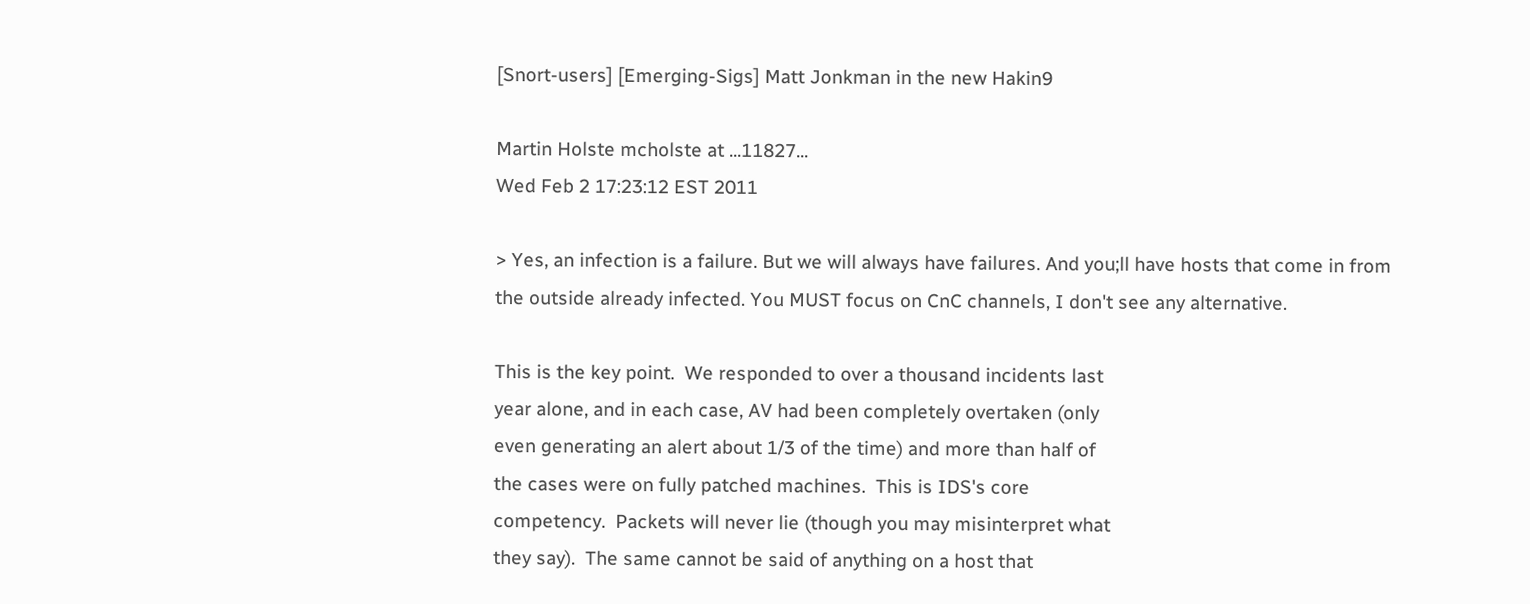[Snort-users] [Emerging-Sigs] Matt Jonkman in the new Hakin9

Martin Holste mcholste at ...11827...
Wed Feb 2 17:23:12 EST 2011

> Yes, an infection is a failure. But we will always have failures. And you;ll have hosts that come in from the outside already infected. You MUST focus on CnC channels, I don't see any alternative.

This is the key point.  We responded to over a thousand incidents last
year alone, and in each case, AV had been completely overtaken (only
even generating an alert about 1/3 of the time) and more than half of
the cases were on fully patched machines.  This is IDS's core
competency.  Packets will never lie (though you may misinterpret what
they say).  The same cannot be said of anything on a host that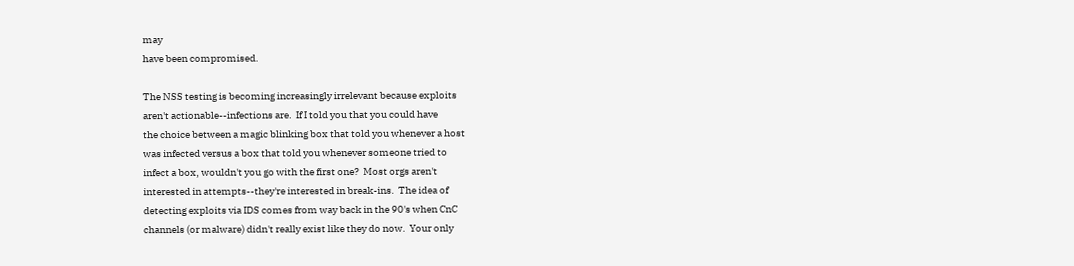may
have been compromised.

The NSS testing is becoming increasingly irrelevant because exploits
aren't actionable--infections are.  If I told you that you could have
the choice between a magic blinking box that told you whenever a host
was infected versus a box that told you whenever someone tried to
infect a box, wouldn't you go with the first one?  Most orgs aren't
interested in attempts--they're interested in break-ins.  The idea of
detecting exploits via IDS comes from way back in the 90's when CnC
channels (or malware) didn't really exist like they do now.  Your only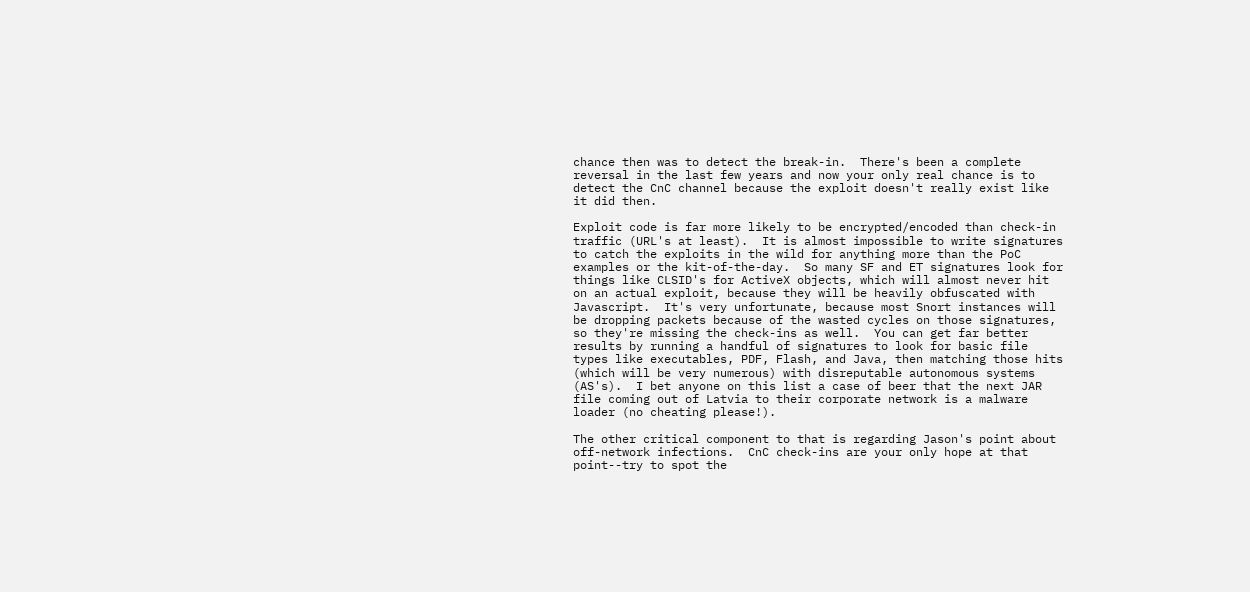chance then was to detect the break-in.  There's been a complete
reversal in the last few years and now your only real chance is to
detect the CnC channel because the exploit doesn't really exist like
it did then.

Exploit code is far more likely to be encrypted/encoded than check-in
traffic (URL's at least).  It is almost impossible to write signatures
to catch the exploits in the wild for anything more than the PoC
examples or the kit-of-the-day.  So many SF and ET signatures look for
things like CLSID's for ActiveX objects, which will almost never hit
on an actual exploit, because they will be heavily obfuscated with
Javascript.  It's very unfortunate, because most Snort instances will
be dropping packets because of the wasted cycles on those signatures,
so they're missing the check-ins as well.  You can get far better
results by running a handful of signatures to look for basic file
types like executables, PDF, Flash, and Java, then matching those hits
(which will be very numerous) with disreputable autonomous systems
(AS's).  I bet anyone on this list a case of beer that the next JAR
file coming out of Latvia to their corporate network is a malware
loader (no cheating please!).

The other critical component to that is regarding Jason's point about
off-network infections.  CnC check-ins are your only hope at that
point--try to spot the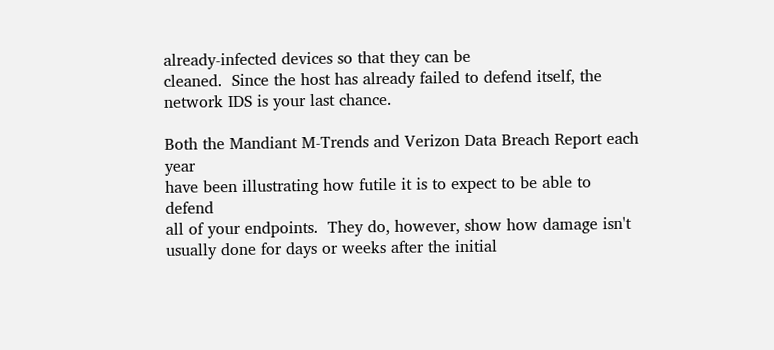already-infected devices so that they can be
cleaned.  Since the host has already failed to defend itself, the
network IDS is your last chance.

Both the Mandiant M-Trends and Verizon Data Breach Report each year
have been illustrating how futile it is to expect to be able to defend
all of your endpoints.  They do, however, show how damage isn't
usually done for days or weeks after the initial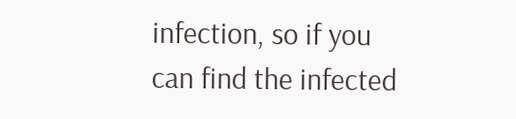infection, so if you
can find the infected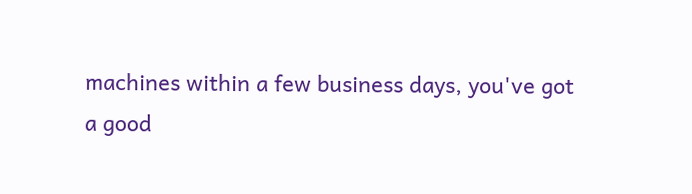machines within a few business days, you've got
a good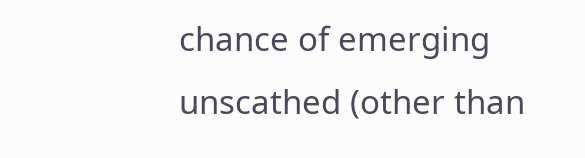chance of emerging unscathed (other than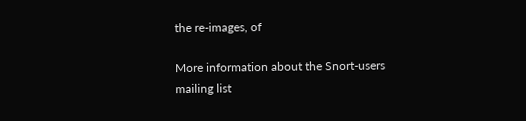the re-images, of

More information about the Snort-users mailing list